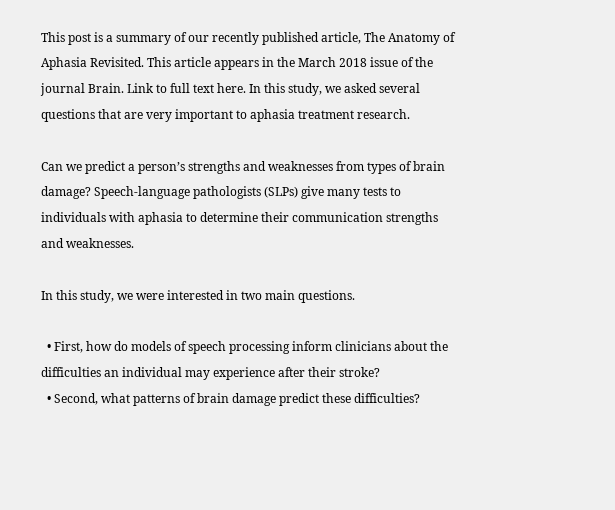This post is a summary of our recently published article, The Anatomy of Aphasia Revisited. This article appears in the March 2018 issue of the journal Brain. Link to full text here. In this study, we asked several questions that are very important to aphasia treatment research.

Can we predict a person’s strengths and weaknesses from types of brain damage? Speech-language pathologists (SLPs) give many tests to individuals with aphasia to determine their communication strengths and weaknesses.

In this study, we were interested in two main questions.

  • First, how do models of speech processing inform clinicians about the difficulties an individual may experience after their stroke?
  • Second, what patterns of brain damage predict these difficulties?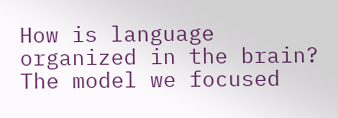How is language organized in the brain? The model we focused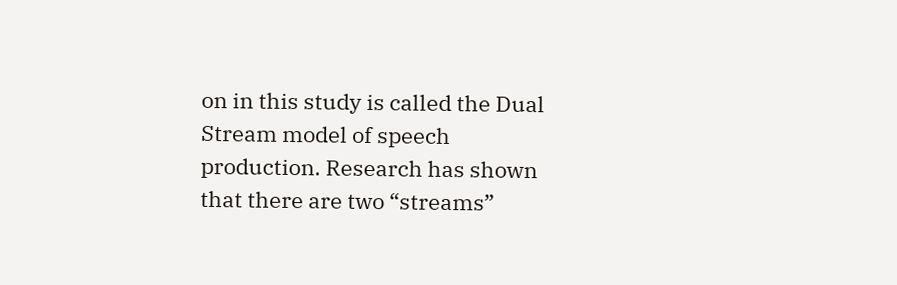on in this study is called the Dual Stream model of speech production. Research has shown that there are two “streams”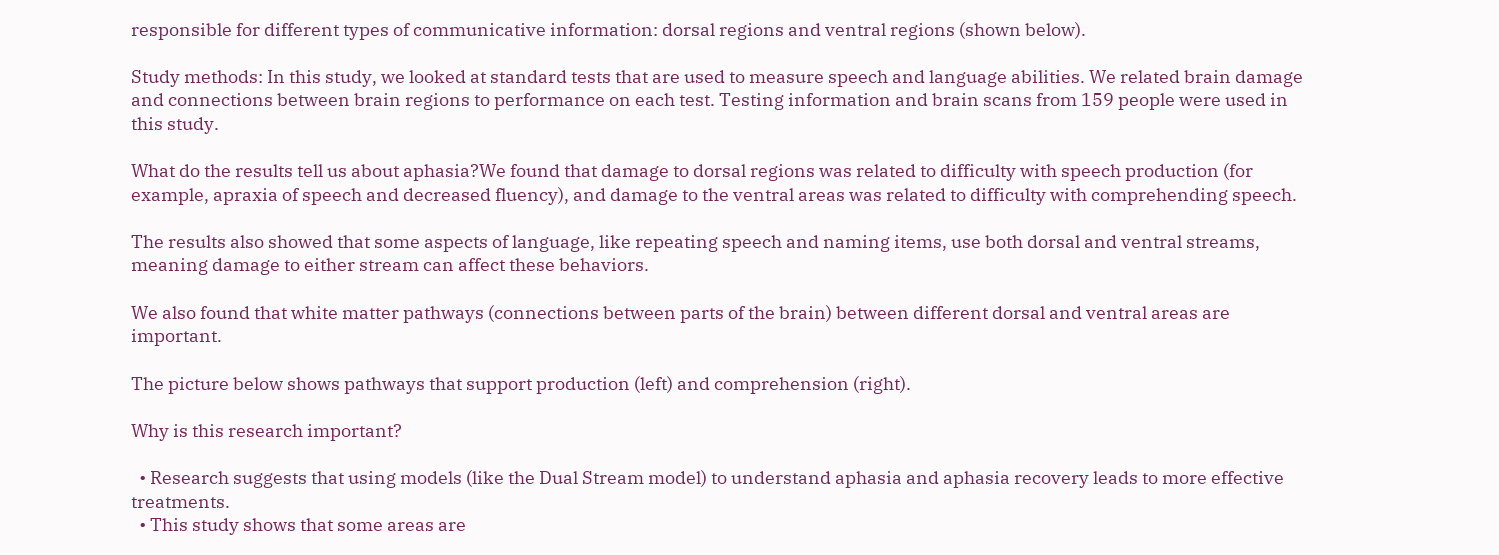responsible for different types of communicative information: dorsal regions and ventral regions (shown below).

Study methods: In this study, we looked at standard tests that are used to measure speech and language abilities. We related brain damage and connections between brain regions to performance on each test. Testing information and brain scans from 159 people were used in this study.

What do the results tell us about aphasia?We found that damage to dorsal regions was related to difficulty with speech production (for example, apraxia of speech and decreased fluency), and damage to the ventral areas was related to difficulty with comprehending speech.

The results also showed that some aspects of language, like repeating speech and naming items, use both dorsal and ventral streams, meaning damage to either stream can affect these behaviors.

We also found that white matter pathways (connections between parts of the brain) between different dorsal and ventral areas are important.

The picture below shows pathways that support production (left) and comprehension (right).

Why is this research important?

  • Research suggests that using models (like the Dual Stream model) to understand aphasia and aphasia recovery leads to more effective treatments.
  • This study shows that some areas are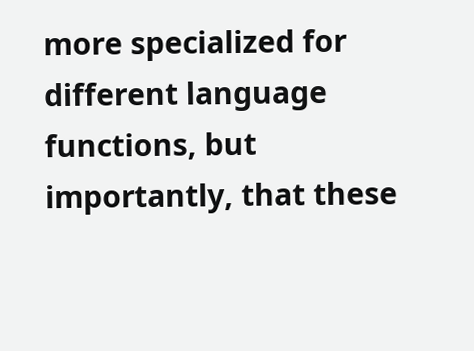more specialized for different language functions, but importantly, that these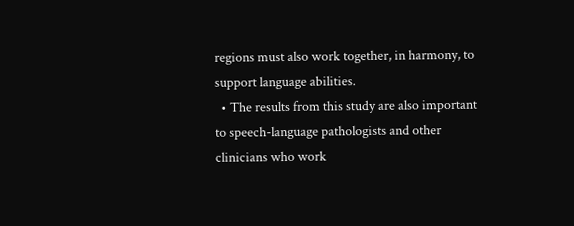regions must also work together, in harmony, to support language abilities.
  • The results from this study are also important to speech-language pathologists and other clinicians who work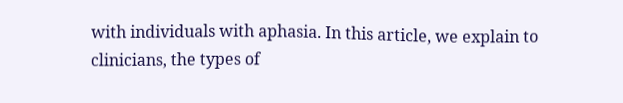with individuals with aphasia. In this article, we explain to clinicians, the types of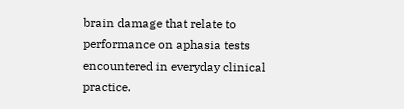brain damage that relate to performance on aphasia tests encountered in everyday clinical practice.